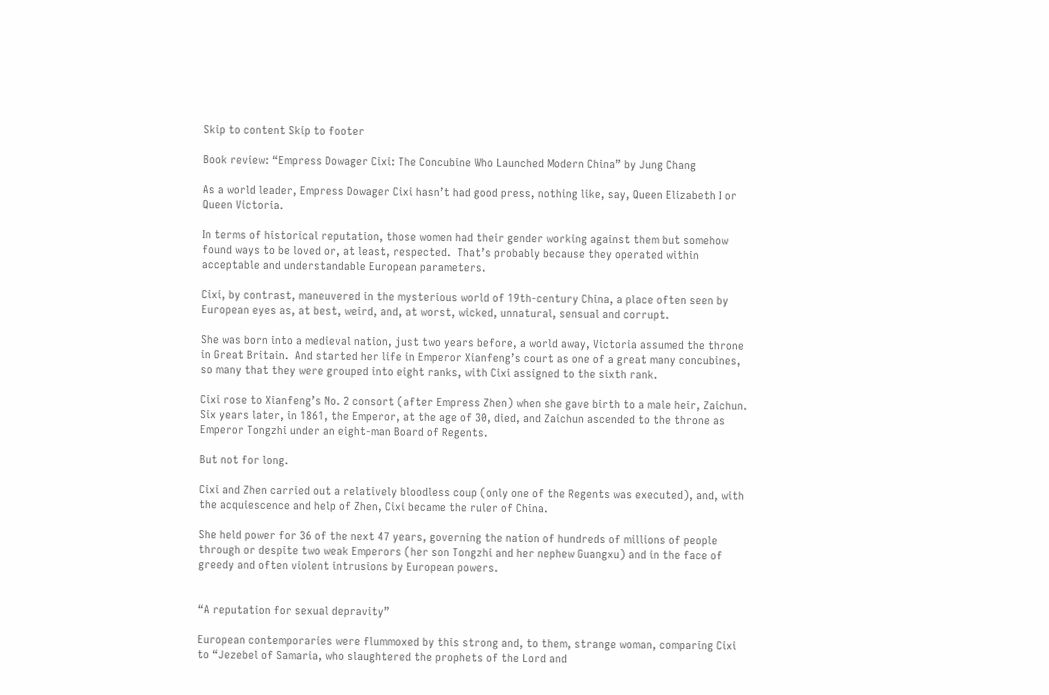Skip to content Skip to footer

Book review: “Empress Dowager Cixi: The Concubine Who Launched Modern China” by Jung Chang

As a world leader, Empress Dowager Cixi hasn’t had good press, nothing like, say, Queen Elizabeth I or Queen Victoria.

In terms of historical reputation, those women had their gender working against them but somehow found ways to be loved or, at least, respected.  That’s probably because they operated within acceptable and understandable European parameters.

Cixi, by contrast, maneuvered in the mysterious world of 19th-century China, a place often seen by European eyes as, at best, weird, and, at worst, wicked, unnatural, sensual and corrupt.

She was born into a medieval nation, just two years before, a world away, Victoria assumed the throne in Great Britain.  And started her life in Emperor Xianfeng’s court as one of a great many concubines, so many that they were grouped into eight ranks, with Cixi assigned to the sixth rank.

Cixi rose to Xianfeng’s No. 2 consort (after Empress Zhen) when she gave birth to a male heir, Zaichun. Six years later, in 1861, the Emperor, at the age of 30, died, and Zaichun ascended to the throne as Emperor Tongzhi under an eight-man Board of Regents.

But not for long.

Cixi and Zhen carried out a relatively bloodless coup (only one of the Regents was executed), and, with the acquiescence and help of Zhen, Cixi became the ruler of China.

She held power for 36 of the next 47 years, governing the nation of hundreds of millions of people through or despite two weak Emperors (her son Tongzhi and her nephew Guangxu) and in the face of greedy and often violent intrusions by European powers.


“A reputation for sexual depravity”

European contemporaries were flummoxed by this strong and, to them, strange woman, comparing Cixi to “Jezebel of Samaria, who slaughtered the prophets of the Lord and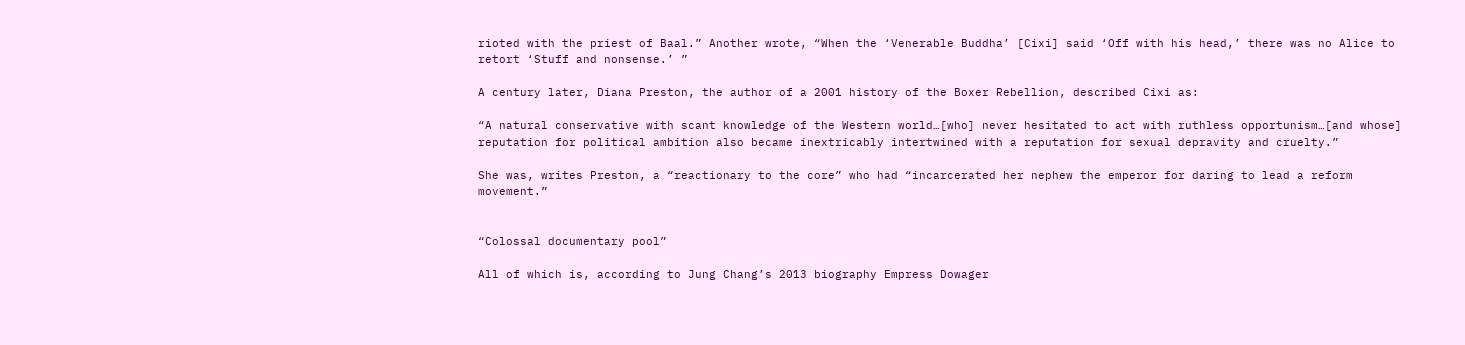rioted with the priest of Baal.” Another wrote, “When the ‘Venerable Buddha’ [Cixi] said ‘Off with his head,’ there was no Alice to retort ‘Stuff and nonsense.’ ”

A century later, Diana Preston, the author of a 2001 history of the Boxer Rebellion, described Cixi as:

“A natural conservative with scant knowledge of the Western world…[who] never hesitated to act with ruthless opportunism…[and whose] reputation for political ambition also became inextricably intertwined with a reputation for sexual depravity and cruelty.”

She was, writes Preston, a “reactionary to the core” who had “incarcerated her nephew the emperor for daring to lead a reform movement.”


“Colossal documentary pool”

All of which is, according to Jung Chang’s 2013 biography Empress Dowager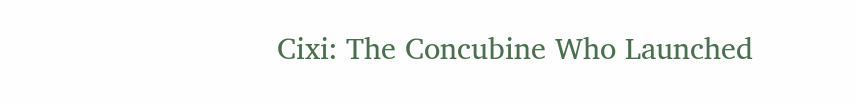Cixi: The Concubine Who Launched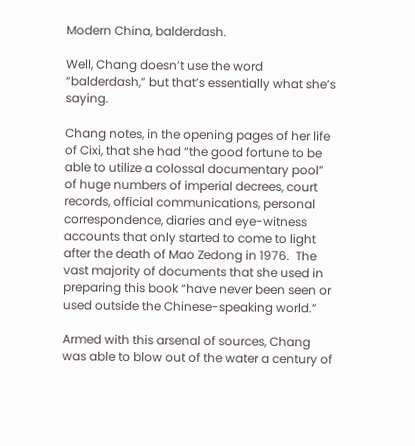Modern China, balderdash.

Well, Chang doesn’t use the word “balderdash,” but that’s essentially what she’s saying.

Chang notes, in the opening pages of her life of Cixi, that she had “the good fortune to be able to utilize a colossal documentary pool” of huge numbers of imperial decrees, court records, official communications, personal correspondence, diaries and eye-witness accounts that only started to come to light after the death of Mao Zedong in 1976.  The vast majority of documents that she used in preparing this book “have never been seen or used outside the Chinese-speaking world.”

Armed with this arsenal of sources, Chang was able to blow out of the water a century of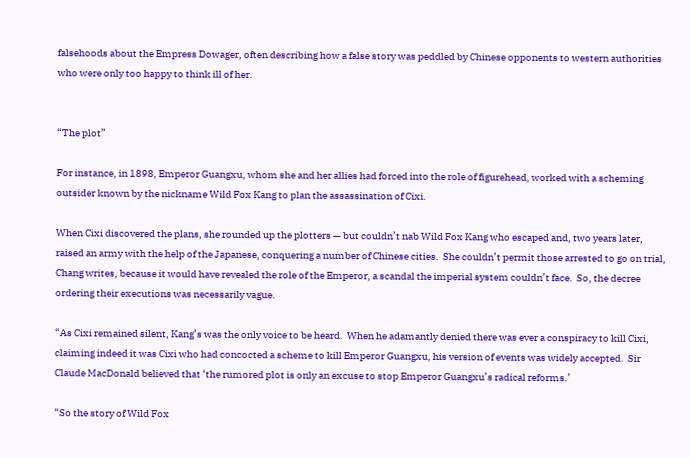falsehoods about the Empress Dowager, often describing how a false story was peddled by Chinese opponents to western authorities who were only too happy to think ill of her.


“The plot”

For instance, in 1898, Emperor Guangxu, whom she and her allies had forced into the role of figurehead, worked with a scheming outsider known by the nickname Wild Fox Kang to plan the assassination of Cixi.

When Cixi discovered the plans, she rounded up the plotters — but couldn’t nab Wild Fox Kang who escaped and, two years later, raised an army with the help of the Japanese, conquering a number of Chinese cities.  She couldn’t permit those arrested to go on trial, Chang writes, because it would have revealed the role of the Emperor, a scandal the imperial system couldn’t face.  So, the decree ordering their executions was necessarily vague.

“As Cixi remained silent, Kang’s was the only voice to be heard.  When he adamantly denied there was ever a conspiracy to kill Cixi, claiming indeed it was Cixi who had concocted a scheme to kill Emperor Guangxu, his version of events was widely accepted.  Sir Claude MacDonald believed that ‘the rumored plot is only an excuse to stop Emperor Guangxu’s radical reforms.’

“So the story of Wild Fox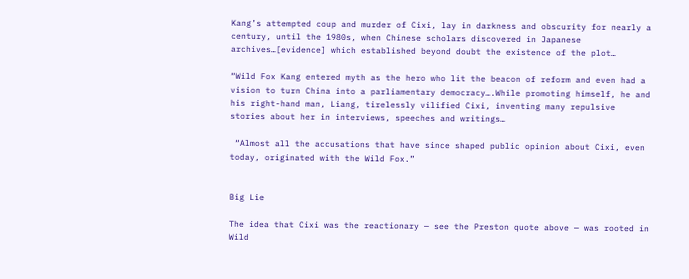Kang’s attempted coup and murder of Cixi, lay in darkness and obscurity for nearly a century, until the 1980s, when Chinese scholars discovered in Japanese archives…[evidence] which established beyond doubt the existence of the plot…

“Wild Fox Kang entered myth as the hero who lit the beacon of reform and even had a vision to turn China into a parliamentary democracy….While promoting himself, he and his right-hand man, Liang, tirelessly vilified Cixi, inventing many repulsive stories about her in interviews, speeches and writings…

 “Almost all the accusations that have since shaped public opinion about Cixi, even today, originated with the Wild Fox.”


Big Lie

The idea that Cixi was the reactionary — see the Preston quote above — was rooted in Wild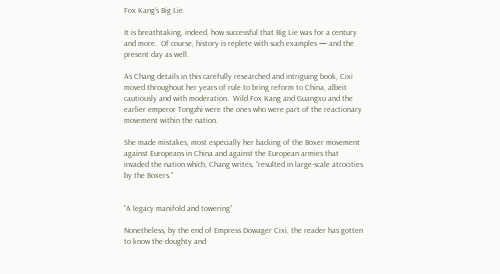Fox Kang’s Big Lie.

It is breathtaking, indeed, how successful that Big Lie was for a century and more.  Of course, history is replete with such examples — and the present day as well.

As Chang details in this carefully researched and intriguing book, Cixi moved throughout her years of rule to bring reform to China, albeit cautiously and with moderation.  Wild Fox Kang and Guangxu and the earlier emperor Tongzhi were the ones who were part of the reactionary movement within the nation.

She made mistakes, most especially her backing of the Boxer movement against Europeans in China and against the European armies that invaded the nation which, Chang writes, “resulted in large-scale atrocities by the Boxers.”


“A legacy manifold and towering”

Nonetheless, by the end of Empress Dowager Cixi, the reader has gotten to know the doughty and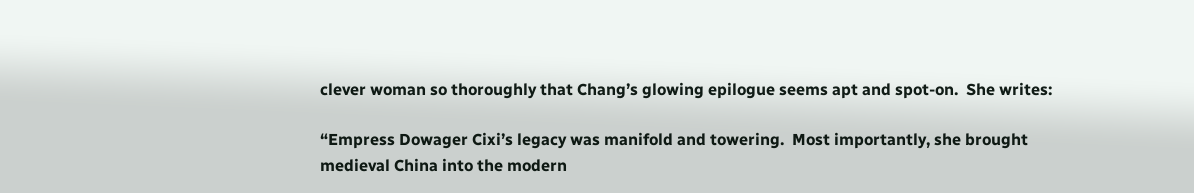clever woman so thoroughly that Chang’s glowing epilogue seems apt and spot-on.  She writes:

“Empress Dowager Cixi’s legacy was manifold and towering.  Most importantly, she brought medieval China into the modern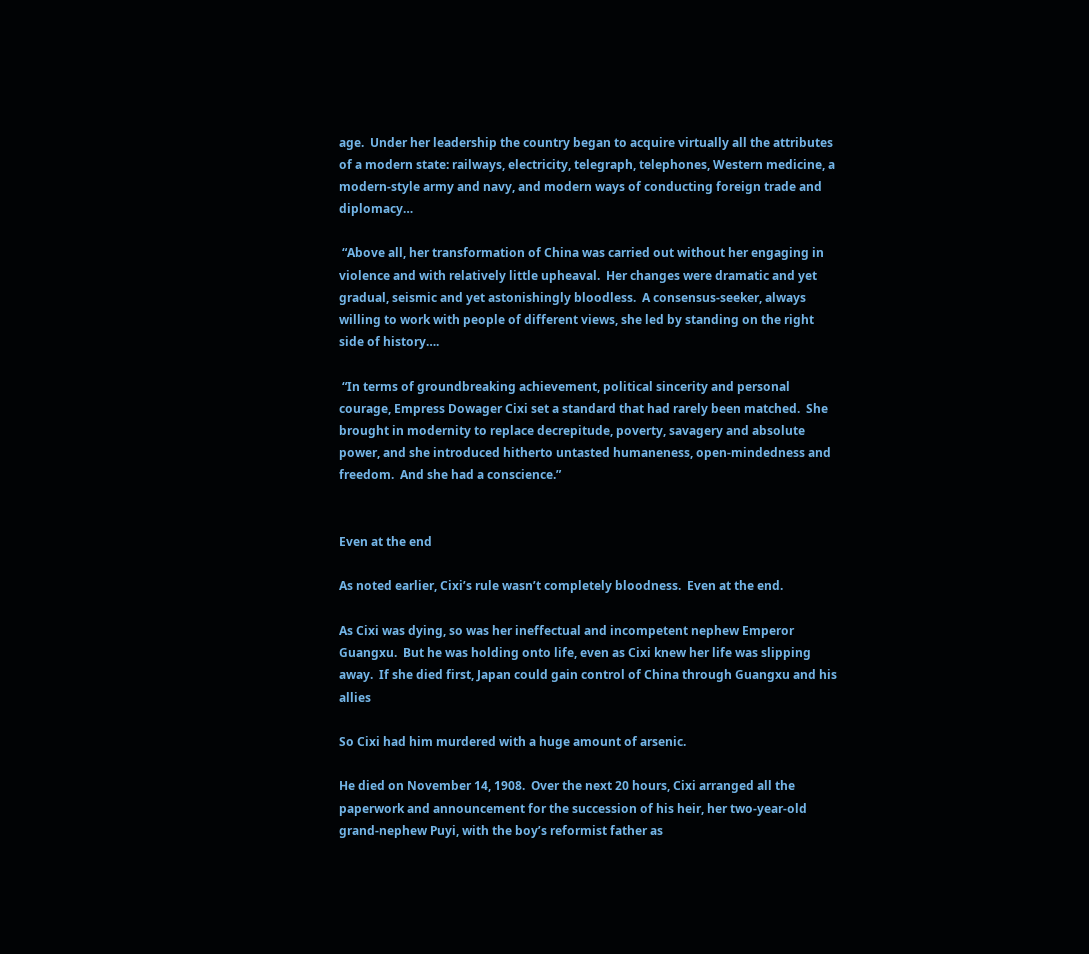age.  Under her leadership the country began to acquire virtually all the attributes of a modern state: railways, electricity, telegraph, telephones, Western medicine, a modern-style army and navy, and modern ways of conducting foreign trade and diplomacy…

 “Above all, her transformation of China was carried out without her engaging in violence and with relatively little upheaval.  Her changes were dramatic and yet gradual, seismic and yet astonishingly bloodless.  A consensus-seeker, always willing to work with people of different views, she led by standing on the right side of history….

 “In terms of groundbreaking achievement, political sincerity and personal courage, Empress Dowager Cixi set a standard that had rarely been matched.  She brought in modernity to replace decrepitude, poverty, savagery and absolute power, and she introduced hitherto untasted humaneness, open-mindedness and freedom.  And she had a conscience.”


Even at the end

As noted earlier, Cixi’s rule wasn’t completely bloodness.  Even at the end.

As Cixi was dying, so was her ineffectual and incompetent nephew Emperor Guangxu.  But he was holding onto life, even as Cixi knew her life was slipping away.  If she died first, Japan could gain control of China through Guangxu and his allies

So Cixi had him murdered with a huge amount of arsenic.

He died on November 14, 1908.  Over the next 20 hours, Cixi arranged all the paperwork and announcement for the succession of his heir, her two-year-old grand-nephew Puyi, with the boy’s reformist father as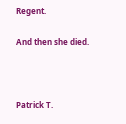Regent.

And then she died.



Patrick T.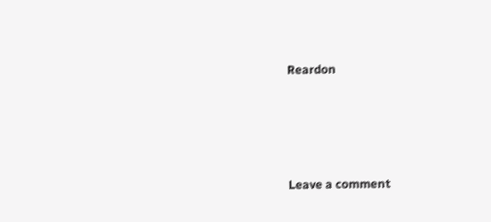Reardon





Leave a comment